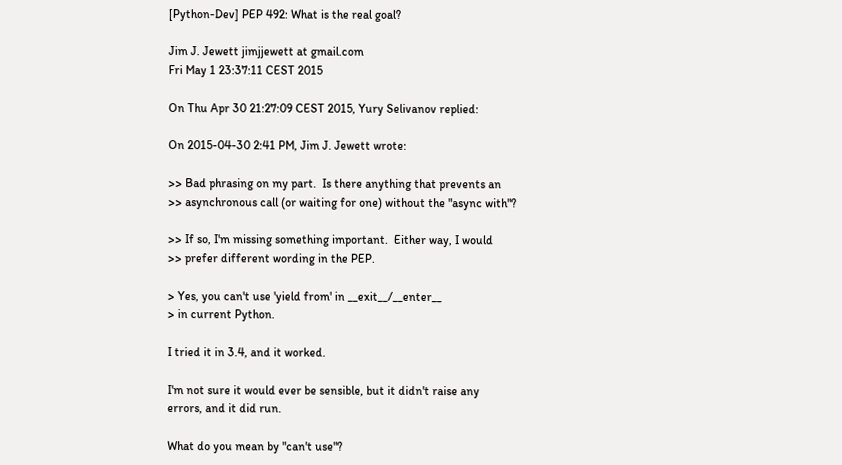[Python-Dev] PEP 492: What is the real goal?

Jim J. Jewett jimjjewett at gmail.com
Fri May 1 23:37:11 CEST 2015

On Thu Apr 30 21:27:09 CEST 2015, Yury Selivanov replied:

On 2015-04-30 2:41 PM, Jim J. Jewett wrote:

>> Bad phrasing on my part.  Is there anything that prevents an
>> asynchronous call (or waiting for one) without the "async with"?

>> If so, I'm missing something important.  Either way, I would
>> prefer different wording in the PEP.

> Yes, you can't use 'yield from' in __exit__/__enter__
> in current Python.

I tried it in 3.4, and it worked.

I'm not sure it would ever be sensible, but it didn't raise any
errors, and it did run.

What do you mean by "can't use"?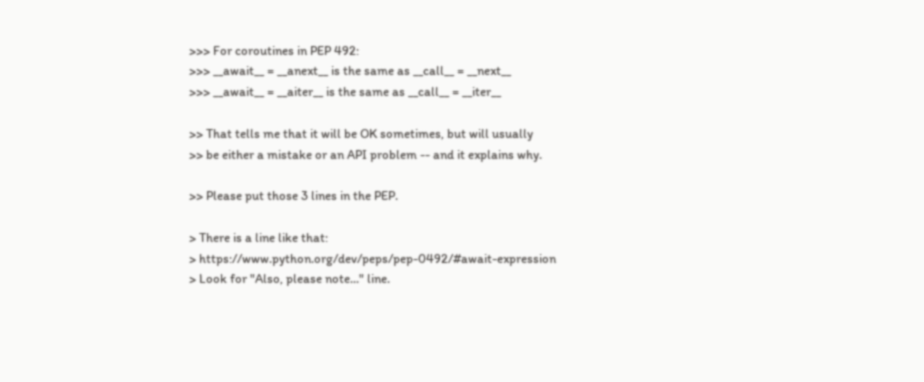>>> For coroutines in PEP 492:
>>> __await__ = __anext__ is the same as __call__ = __next__
>>> __await__ = __aiter__ is the same as __call__ = __iter__

>> That tells me that it will be OK sometimes, but will usually
>> be either a mistake or an API problem -- and it explains why.

>> Please put those 3 lines in the PEP.

> There is a line like that:
> https://www.python.org/dev/peps/pep-0492/#await-expression
> Look for "Also, please note..." line.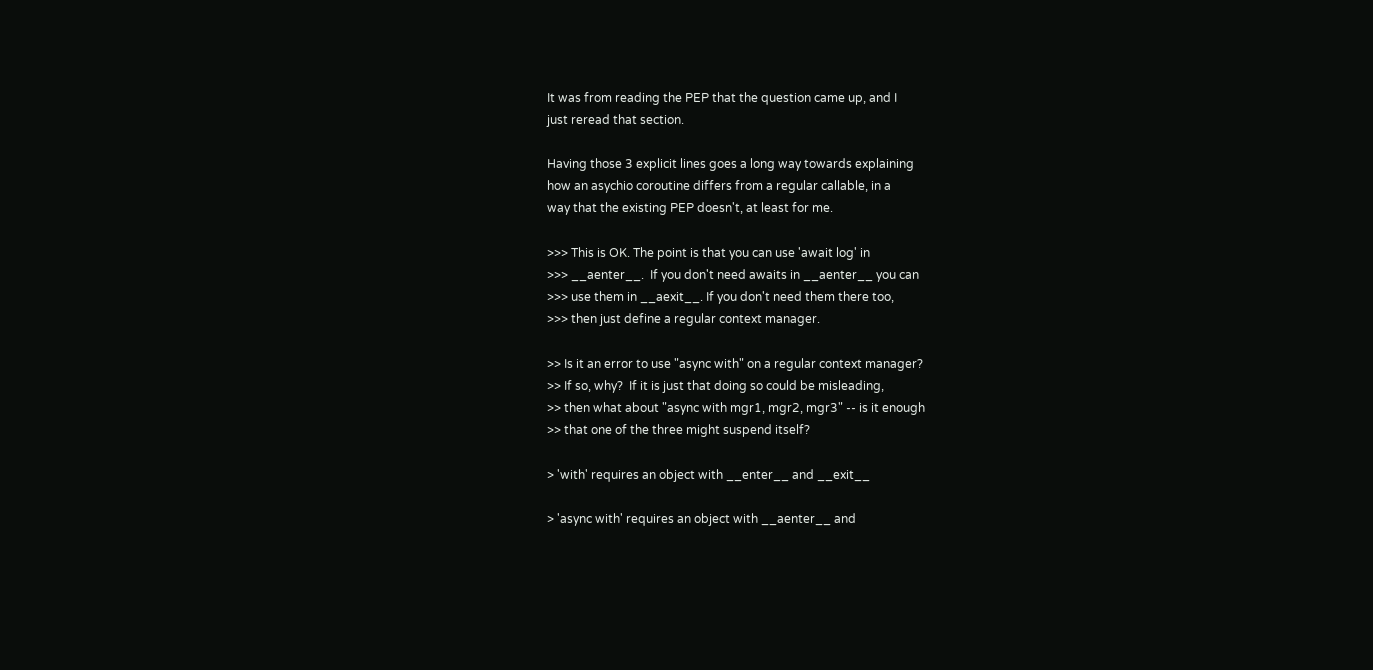It was from reading the PEP that the question came up, and I
just reread that section.

Having those 3 explicit lines goes a long way towards explaining
how an asychio coroutine differs from a regular callable, in a
way that the existing PEP doesn't, at least for me.

>>> This is OK. The point is that you can use 'await log' in
>>> __aenter__.  If you don't need awaits in __aenter__ you can
>>> use them in __aexit__. If you don't need them there too,
>>> then just define a regular context manager.

>> Is it an error to use "async with" on a regular context manager?
>> If so, why?  If it is just that doing so could be misleading,
>> then what about "async with mgr1, mgr2, mgr3" -- is it enough
>> that one of the three might suspend itself?

> 'with' requires an object with __enter__ and __exit__

> 'async with' requires an object with __aenter__ and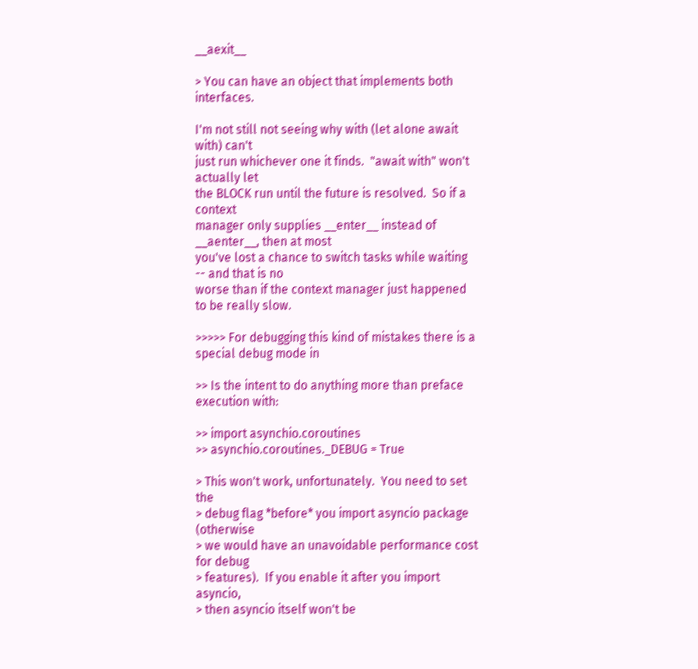__aexit__

> You can have an object that implements both interfaces.

I'm not still not seeing why with (let alone await with) can't
just run whichever one it finds.  "await with" won't actually let
the BLOCK run until the future is resolved.  So if a context
manager only supplies __enter__ instead of __aenter__, then at most
you've lost a chance to switch tasks while waiting -- and that is no
worse than if the context manager just happened to be really slow.

>>>>> For debugging this kind of mistakes there is a special debug mode in

>> Is the intent to do anything more than preface execution with:

>> import asynchio.coroutines
>> asynchio.coroutines._DEBUG = True

> This won't work, unfortunately.  You need to set the
> debug flag *before* you import asyncio package (otherwise
> we would have an unavoidable performance cost for debug
> features).  If you enable it after you import asyncio,
> then asyncio itself won't be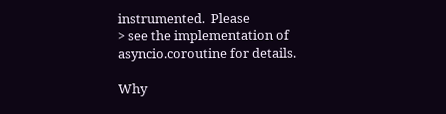instrumented.  Please
> see the implementation of asyncio.coroutine for details.

Why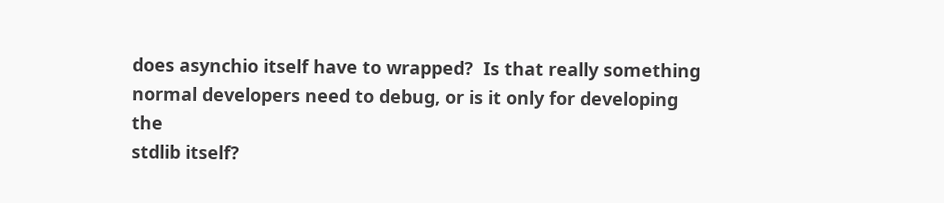does asynchio itself have to wrapped?  Is that really something
normal developers need to debug, or is it only for developing the
stdlib itself?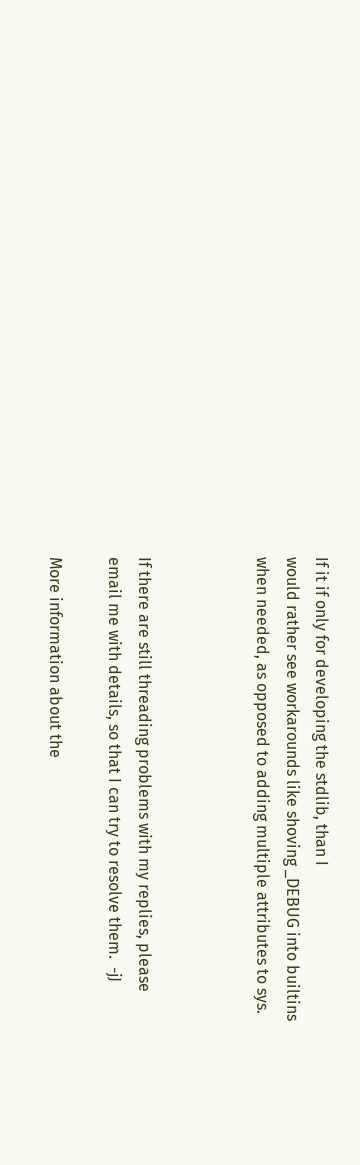If it if only for developing the stdlib, than I
would rather see workarounds like shoving _DEBUG into builtins
when needed, as opposed to adding multiple attributes to sys.



If there are still threading problems with my replies, please
email me with details, so that I can try to resolve them.  -jJ

More information about the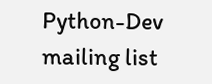Python-Dev mailing list